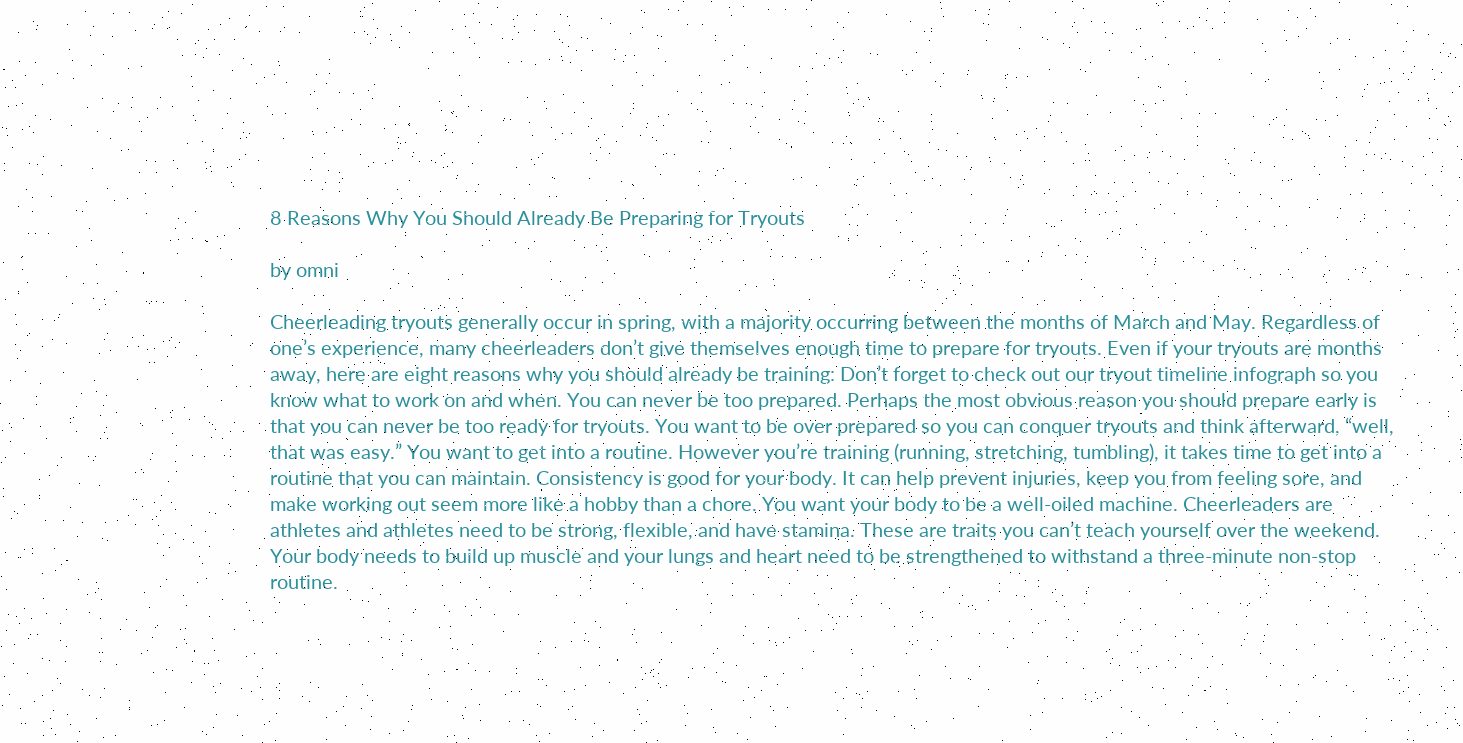8 Reasons Why You Should Already Be Preparing for Tryouts

by omni

Cheerleading tryouts generally occur in spring, with a majority occurring between the months of March and May. Regardless of one’s experience, many cheerleaders don’t give themselves enough time to prepare for tryouts. Even if your tryouts are months away, here are eight reasons why you should already be training: Don’t forget to check out our tryout timeline infograph so you know what to work on and when. You can never be too prepared. Perhaps the most obvious reason you should prepare early is that you can never be too ready for tryouts. You want to be over prepared so you can conquer tryouts and think afterward, “well, that was easy.” You want to get into a routine. However you’re training (running, stretching, tumbling), it takes time to get into a routine that you can maintain. Consistency is good for your body. It can help prevent injuries, keep you from feeling sore, and make working out seem more like a hobby than a chore. You want your body to be a well-oiled machine. Cheerleaders are athletes and athletes need to be strong, flexible, and have stamina. These are traits you can’t teach yourself over the weekend. Your body needs to build up muscle and your lungs and heart need to be strengthened to withstand a three-minute non-stop routine.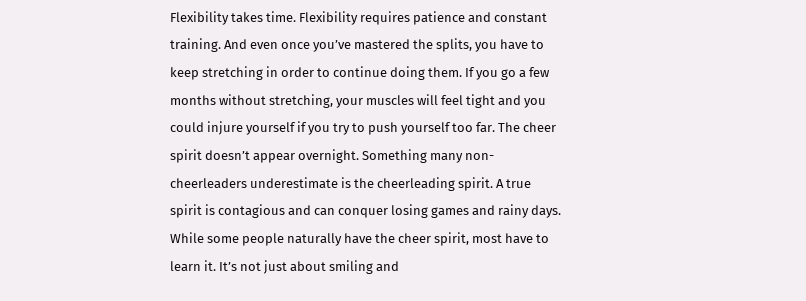Flexibility takes time. Flexibility requires patience and constant training. And even once you’ve mastered the splits, you have to keep stretching in order to continue doing them. If you go a few months without stretching, your muscles will feel tight and you could injure yourself if you try to push yourself too far. The cheer spirit doesn’t appear overnight. Something many non-cheerleaders underestimate is the cheerleading spirit. A true spirit is contagious and can conquer losing games and rainy days. While some people naturally have the cheer spirit, most have to learn it. It’s not just about smiling and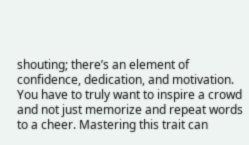shouting; there’s an element of confidence, dedication, and motivation. You have to truly want to inspire a crowd and not just memorize and repeat words to a cheer. Mastering this trait can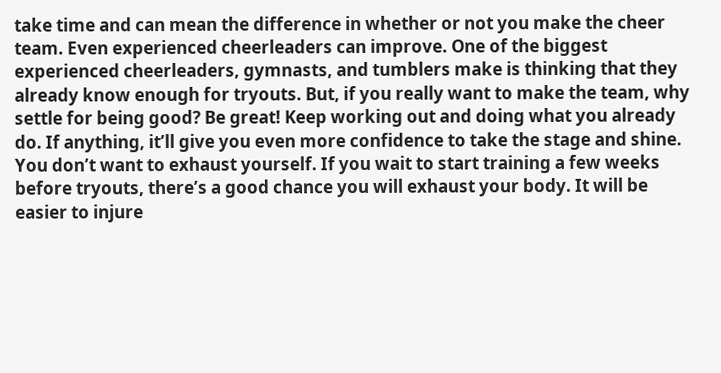take time and can mean the difference in whether or not you make the cheer team. Even experienced cheerleaders can improve. One of the biggest experienced cheerleaders, gymnasts, and tumblers make is thinking that they already know enough for tryouts. But, if you really want to make the team, why settle for being good? Be great! Keep working out and doing what you already do. If anything, it’ll give you even more confidence to take the stage and shine. You don’t want to exhaust yourself. If you wait to start training a few weeks before tryouts, there’s a good chance you will exhaust your body. It will be easier to injure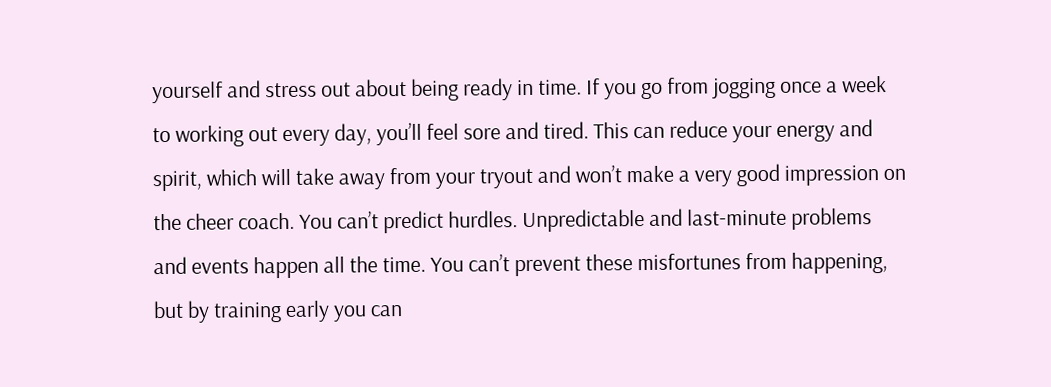yourself and stress out about being ready in time. If you go from jogging once a week to working out every day, you’ll feel sore and tired. This can reduce your energy and spirit, which will take away from your tryout and won’t make a very good impression on the cheer coach. You can’t predict hurdles. Unpredictable and last-minute problems and events happen all the time. You can’t prevent these misfortunes from happening, but by training early you can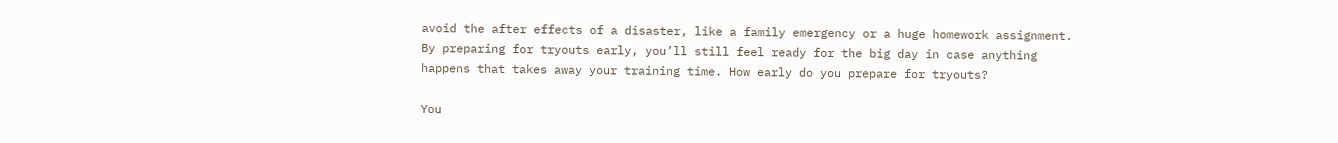avoid the after effects of a disaster, like a family emergency or a huge homework assignment. By preparing for tryouts early, you’ll still feel ready for the big day in case anything happens that takes away your training time. How early do you prepare for tryouts?

You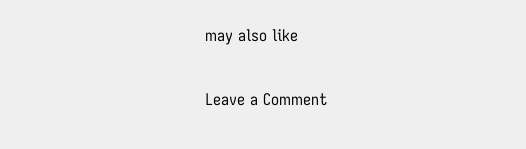may also like

Leave a Comment